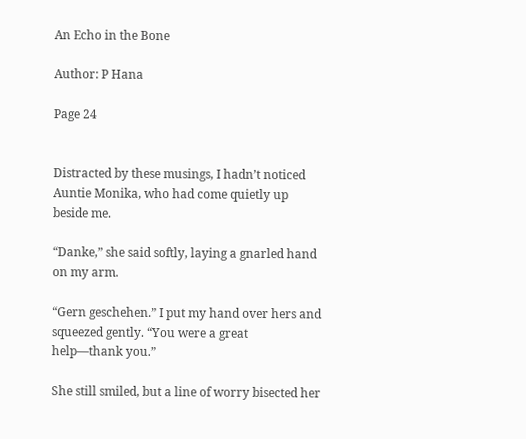An Echo in the Bone

Author: P Hana

Page 24


Distracted by these musings, I hadn’t noticed Auntie Monika, who had come quietly up beside me.

“Danke,” she said softly, laying a gnarled hand on my arm.

“Gern geschehen.” I put my hand over hers and squeezed gently. “You were a great help—thank you.”

She still smiled, but a line of worry bisected her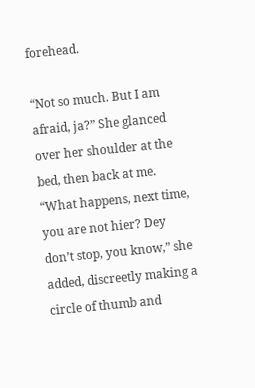forehead.

“Not so much. But I am afraid, ja?” She glanced over her shoulder at the bed, then back at me. “What happens, next time, you are not hier? Dey don’t stop, you know,” she added, discreetly making a circle of thumb and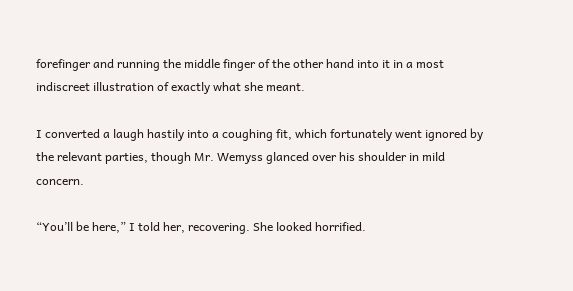forefinger and running the middle finger of the other hand into it in a most indiscreet illustration of exactly what she meant.

I converted a laugh hastily into a coughing fit, which fortunately went ignored by the relevant parties, though Mr. Wemyss glanced over his shoulder in mild concern.

“You’ll be here,” I told her, recovering. She looked horrified.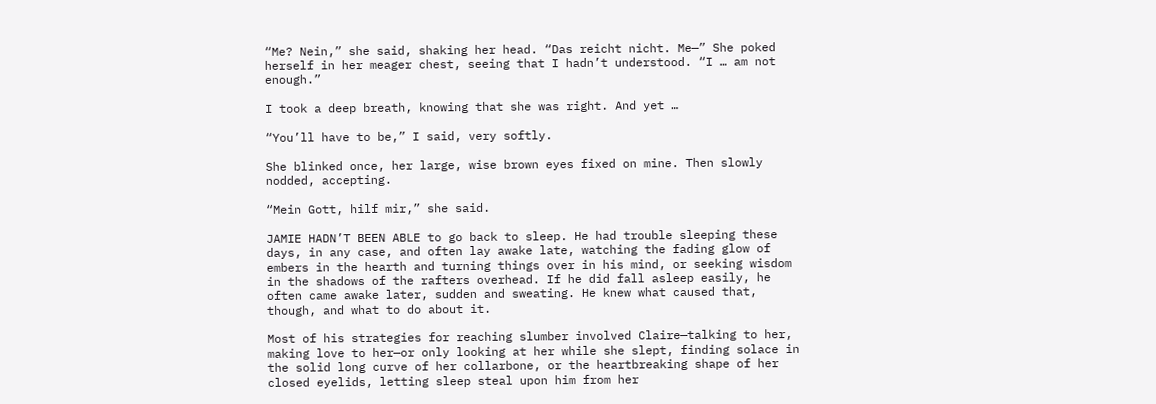“Me? Nein,” she said, shaking her head. “Das reicht nicht. Me—” She poked herself in her meager chest, seeing that I hadn’t understood. “I … am not enough.”

I took a deep breath, knowing that she was right. And yet …

“You’ll have to be,” I said, very softly.

She blinked once, her large, wise brown eyes fixed on mine. Then slowly nodded, accepting.

“Mein Gott, hilf mir,” she said.

JAMIE HADN’T BEEN ABLE to go back to sleep. He had trouble sleeping these days, in any case, and often lay awake late, watching the fading glow of embers in the hearth and turning things over in his mind, or seeking wisdom in the shadows of the rafters overhead. If he did fall asleep easily, he often came awake later, sudden and sweating. He knew what caused that, though, and what to do about it.

Most of his strategies for reaching slumber involved Claire—talking to her, making love to her—or only looking at her while she slept, finding solace in the solid long curve of her collarbone, or the heartbreaking shape of her closed eyelids, letting sleep steal upon him from her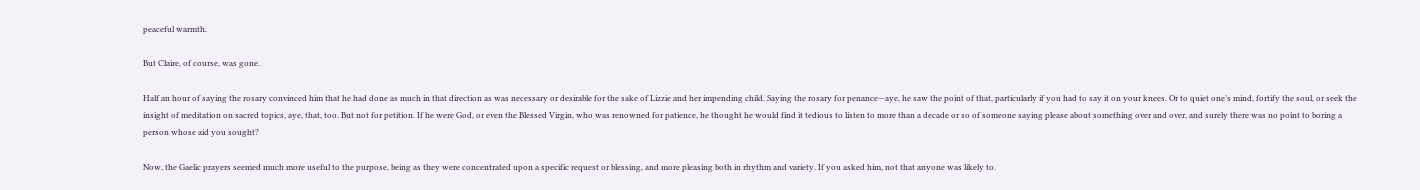peaceful warmth.

But Claire, of course, was gone.

Half an hour of saying the rosary convinced him that he had done as much in that direction as was necessary or desirable for the sake of Lizzie and her impending child. Saying the rosary for penance—aye, he saw the point of that, particularly if you had to say it on your knees. Or to quiet one’s mind, fortify the soul, or seek the insight of meditation on sacred topics, aye, that, too. But not for petition. If he were God, or even the Blessed Virgin, who was renowned for patience, he thought he would find it tedious to listen to more than a decade or so of someone saying please about something over and over, and surely there was no point to boring a person whose aid you sought?

Now, the Gaelic prayers seemed much more useful to the purpose, being as they were concentrated upon a specific request or blessing, and more pleasing both in rhythm and variety. If you asked him, not that anyone was likely to.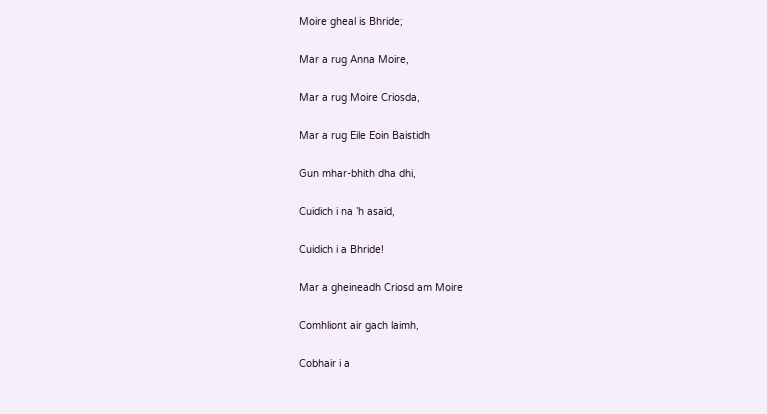Moire gheal is Bhride;

Mar a rug Anna Moire,

Mar a rug Moire Criosda,

Mar a rug Eile Eoin Baistidh

Gun mhar-bhith dha dhi,

Cuidich i na ’h asaid,

Cuidich i a Bhride!

Mar a gheineadh Criosd am Moire

Comhliont air gach laimh,

Cobhair i a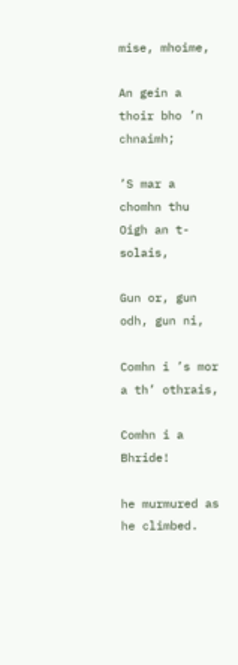mise, mhoime,

An gein a thoir bho ’n chnaimh;

’S mar a chomhn thu Oigh an t-solais,

Gun or, gun odh, gun ni,

Comhn i ’s mor a th’ othrais,

Comhn i a Bhride!

he murmured as he climbed.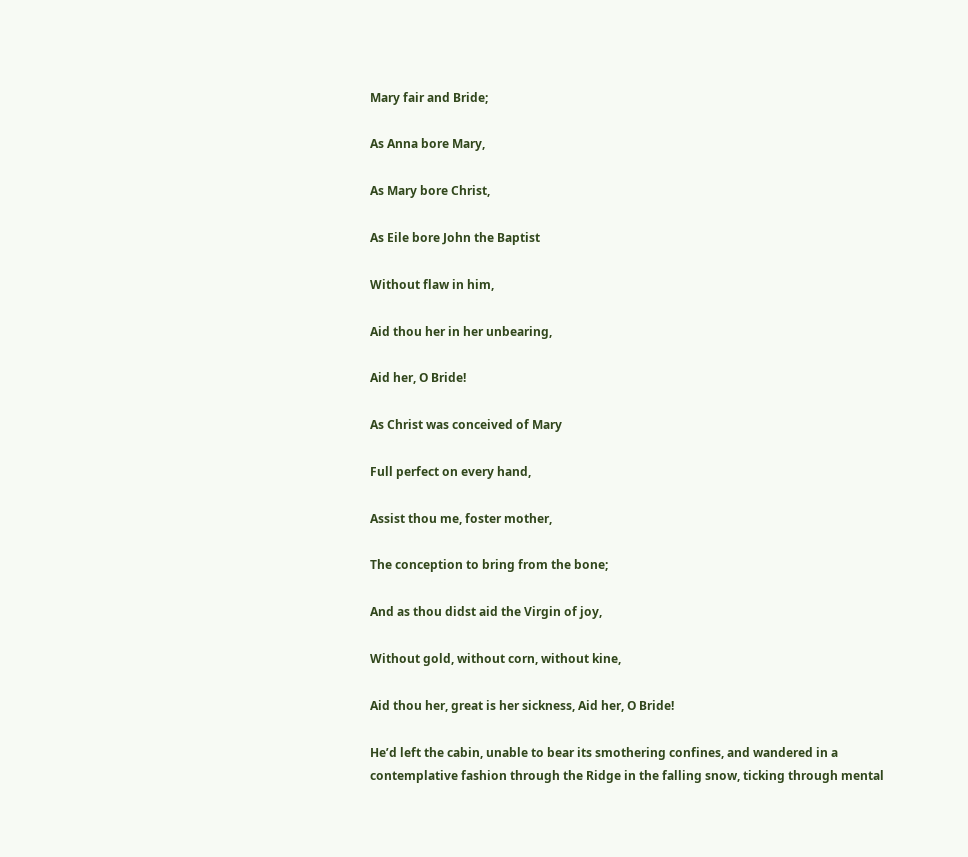Mary fair and Bride;

As Anna bore Mary,

As Mary bore Christ,

As Eile bore John the Baptist

Without flaw in him,

Aid thou her in her unbearing,

Aid her, O Bride!

As Christ was conceived of Mary

Full perfect on every hand,

Assist thou me, foster mother,

The conception to bring from the bone;

And as thou didst aid the Virgin of joy,

Without gold, without corn, without kine,

Aid thou her, great is her sickness, Aid her, O Bride!

He’d left the cabin, unable to bear its smothering confines, and wandered in a contemplative fashion through the Ridge in the falling snow, ticking through mental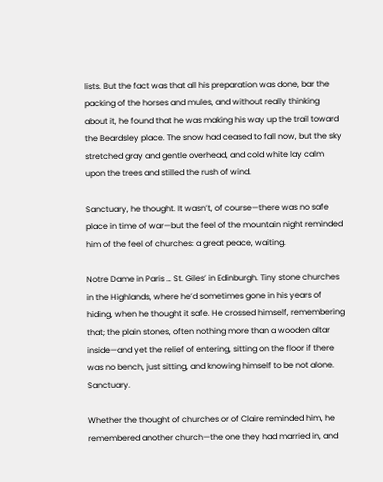lists. But the fact was that all his preparation was done, bar the packing of the horses and mules, and without really thinking about it, he found that he was making his way up the trail toward the Beardsley place. The snow had ceased to fall now, but the sky stretched gray and gentle overhead, and cold white lay calm upon the trees and stilled the rush of wind.

Sanctuary, he thought. It wasn’t, of course—there was no safe place in time of war—but the feel of the mountain night reminded him of the feel of churches: a great peace, waiting.

Notre Dame in Paris … St. Giles’ in Edinburgh. Tiny stone churches in the Highlands, where he’d sometimes gone in his years of hiding, when he thought it safe. He crossed himself, remembering that; the plain stones, often nothing more than a wooden altar inside—and yet the relief of entering, sitting on the floor if there was no bench, just sitting, and knowing himself to be not alone. Sanctuary.

Whether the thought of churches or of Claire reminded him, he remembered another church—the one they had married in, and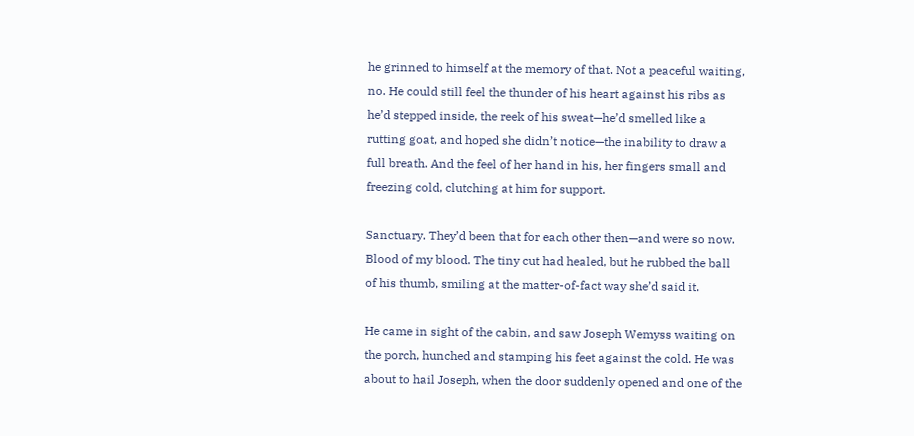he grinned to himself at the memory of that. Not a peaceful waiting, no. He could still feel the thunder of his heart against his ribs as he’d stepped inside, the reek of his sweat—he’d smelled like a rutting goat, and hoped she didn’t notice—the inability to draw a full breath. And the feel of her hand in his, her fingers small and freezing cold, clutching at him for support.

Sanctuary. They’d been that for each other then—and were so now. Blood of my blood. The tiny cut had healed, but he rubbed the ball of his thumb, smiling at the matter-of-fact way she’d said it.

He came in sight of the cabin, and saw Joseph Wemyss waiting on the porch, hunched and stamping his feet against the cold. He was about to hail Joseph, when the door suddenly opened and one of the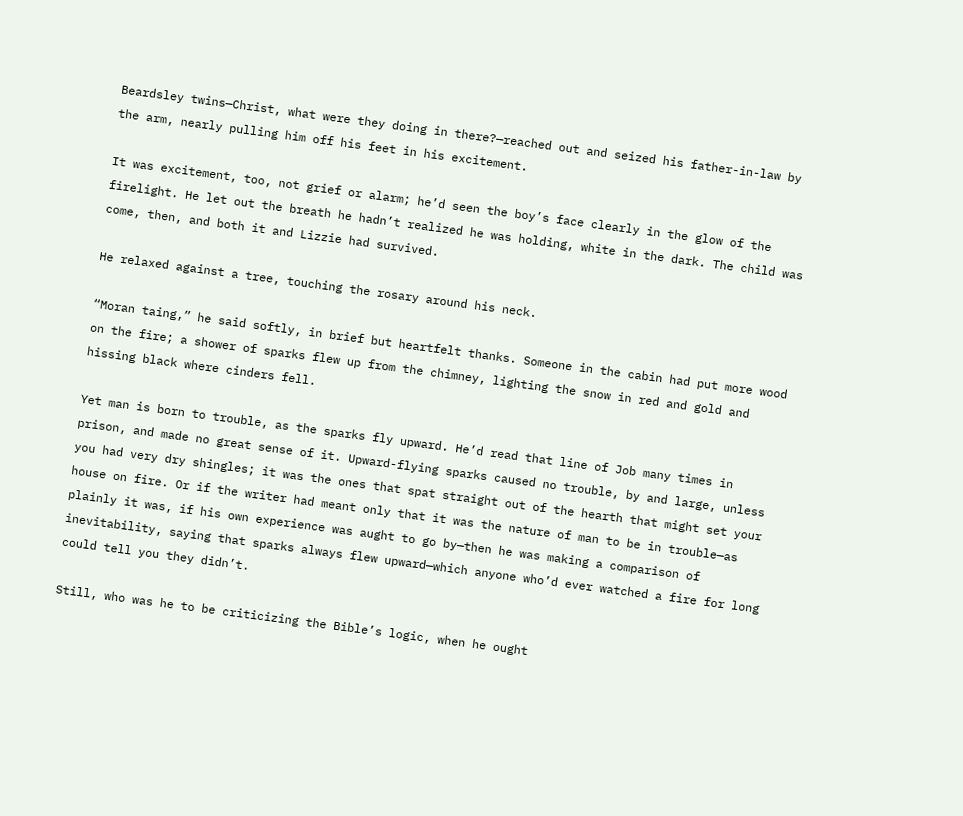Beardsley twins—Christ, what were they doing in there?—reached out and seized his father-in-law by the arm, nearly pulling him off his feet in his excitement.

It was excitement, too, not grief or alarm; he’d seen the boy’s face clearly in the glow of the firelight. He let out the breath he hadn’t realized he was holding, white in the dark. The child was come, then, and both it and Lizzie had survived.

He relaxed against a tree, touching the rosary around his neck.

“Moran taing,” he said softly, in brief but heartfelt thanks. Someone in the cabin had put more wood on the fire; a shower of sparks flew up from the chimney, lighting the snow in red and gold and hissing black where cinders fell.

Yet man is born to trouble, as the sparks fly upward. He’d read that line of Job many times in prison, and made no great sense of it. Upward-flying sparks caused no trouble, by and large, unless you had very dry shingles; it was the ones that spat straight out of the hearth that might set your house on fire. Or if the writer had meant only that it was the nature of man to be in trouble—as plainly it was, if his own experience was aught to go by—then he was making a comparison of inevitability, saying that sparks always flew upward—which anyone who’d ever watched a fire for long could tell you they didn’t.

Still, who was he to be criticizing the Bible’s logic, when he ought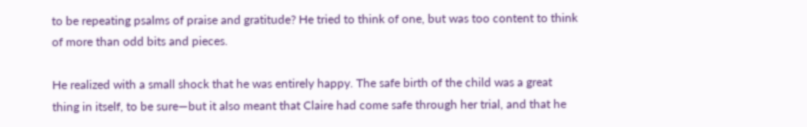to be repeating psalms of praise and gratitude? He tried to think of one, but was too content to think of more than odd bits and pieces.

He realized with a small shock that he was entirely happy. The safe birth of the child was a great thing in itself, to be sure—but it also meant that Claire had come safe through her trial, and that he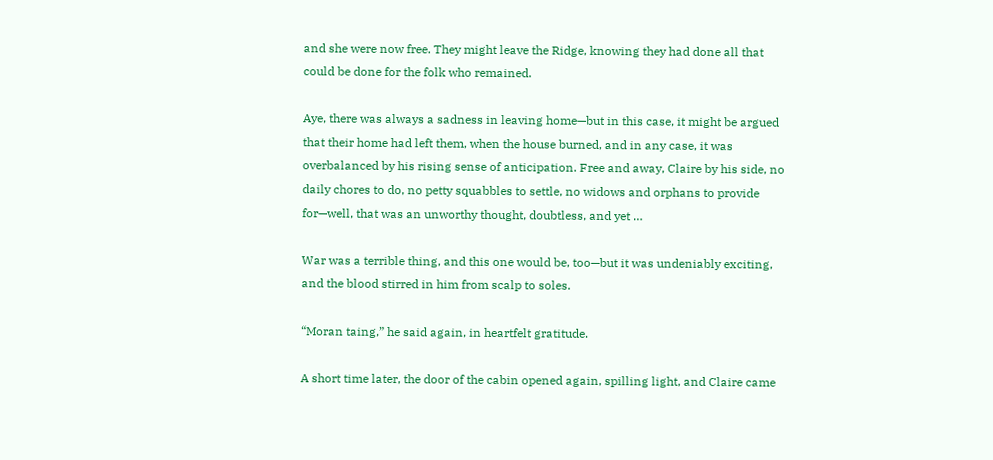and she were now free. They might leave the Ridge, knowing they had done all that could be done for the folk who remained.

Aye, there was always a sadness in leaving home—but in this case, it might be argued that their home had left them, when the house burned, and in any case, it was overbalanced by his rising sense of anticipation. Free and away, Claire by his side, no daily chores to do, no petty squabbles to settle, no widows and orphans to provide for—well, that was an unworthy thought, doubtless, and yet …

War was a terrible thing, and this one would be, too—but it was undeniably exciting, and the blood stirred in him from scalp to soles.

“Moran taing,” he said again, in heartfelt gratitude.

A short time later, the door of the cabin opened again, spilling light, and Claire came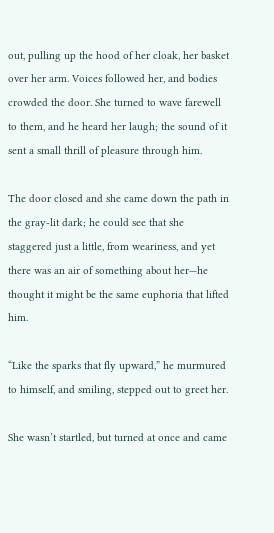out, pulling up the hood of her cloak, her basket over her arm. Voices followed her, and bodies crowded the door. She turned to wave farewell to them, and he heard her laugh; the sound of it sent a small thrill of pleasure through him.

The door closed and she came down the path in the gray-lit dark; he could see that she staggered just a little, from weariness, and yet there was an air of something about her—he thought it might be the same euphoria that lifted him.

“Like the sparks that fly upward,” he murmured to himself, and smiling, stepped out to greet her.

She wasn’t startled, but turned at once and came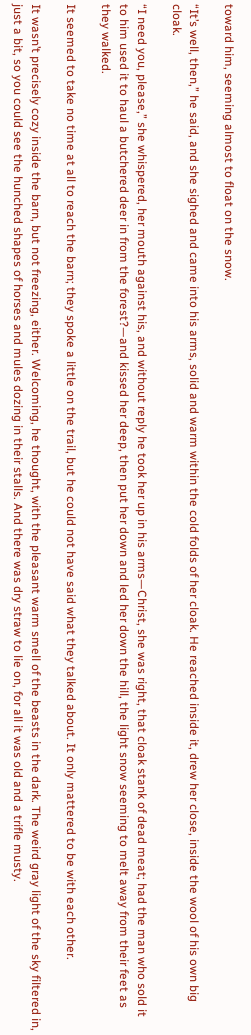toward him, seeming almost to float on the snow.

“It’s well, then,” he said, and she sighed and came into his arms, solid and warm within the cold folds of her cloak. He reached inside it, drew her close, inside the wool of his own big cloak.

“I need you, please,” she whispered, her mouth against his, and without reply he took her up in his arms—Christ, she was right, that cloak stank of dead meat; had the man who sold it to him used it to haul a butchered deer in from the forest?—and kissed her deep, then put her down and led her down the hill, the light snow seeming to melt away from their feet as they walked.

It seemed to take no time at all to reach the barn; they spoke a little on the trail, but he could not have said what they talked about. It only mattered to be with each other.

It wasn’t precisely cozy inside the barn, but not freezing, either. Welcoming, he thought, with the pleasant warm smell of the beasts in the dark. The weird gray light of the sky filtered in, just a bit, so you could see the hunched shapes of horses and mules dozing in their stalls. And there was dry straw to lie on, for all it was old and a trifle musty.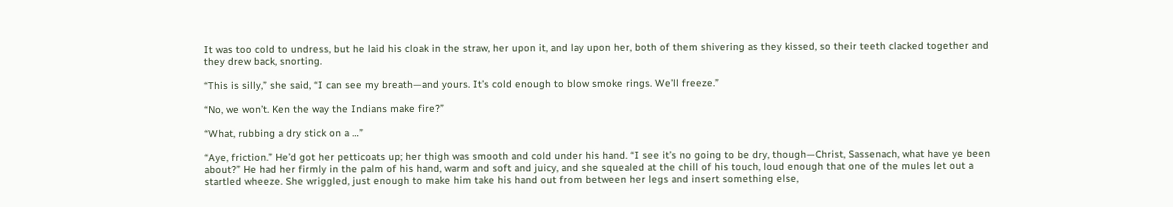It was too cold to undress, but he laid his cloak in the straw, her upon it, and lay upon her, both of them shivering as they kissed, so their teeth clacked together and they drew back, snorting.

“This is silly,” she said, “I can see my breath—and yours. It’s cold enough to blow smoke rings. We’ll freeze.”

“No, we won’t. Ken the way the Indians make fire?”

“What, rubbing a dry stick on a …”

“Aye, friction.” He’d got her petticoats up; her thigh was smooth and cold under his hand. “I see it’s no going to be dry, though—Christ, Sassenach, what have ye been about?” He had her firmly in the palm of his hand, warm and soft and juicy, and she squealed at the chill of his touch, loud enough that one of the mules let out a startled wheeze. She wriggled, just enough to make him take his hand out from between her legs and insert something else,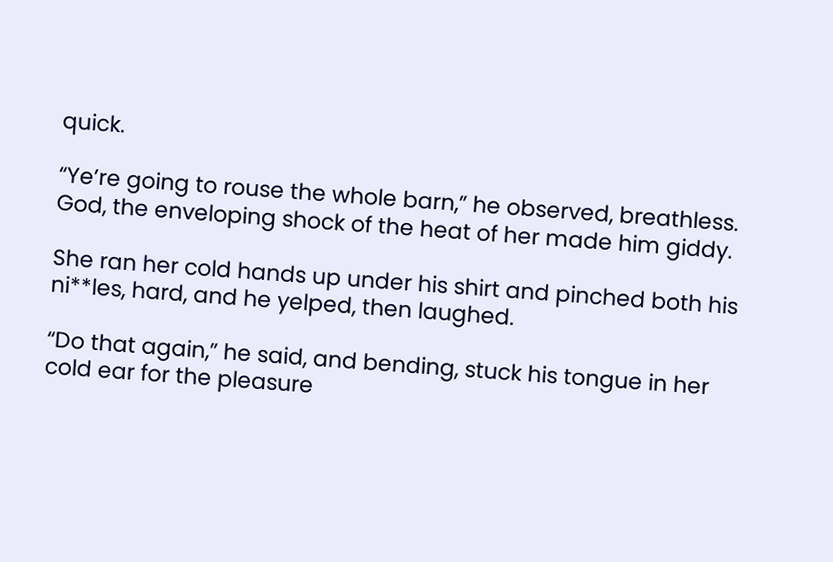quick.

“Ye’re going to rouse the whole barn,” he observed, breathless. God, the enveloping shock of the heat of her made him giddy.

She ran her cold hands up under his shirt and pinched both his ni**les, hard, and he yelped, then laughed.

“Do that again,” he said, and bending, stuck his tongue in her cold ear for the pleasure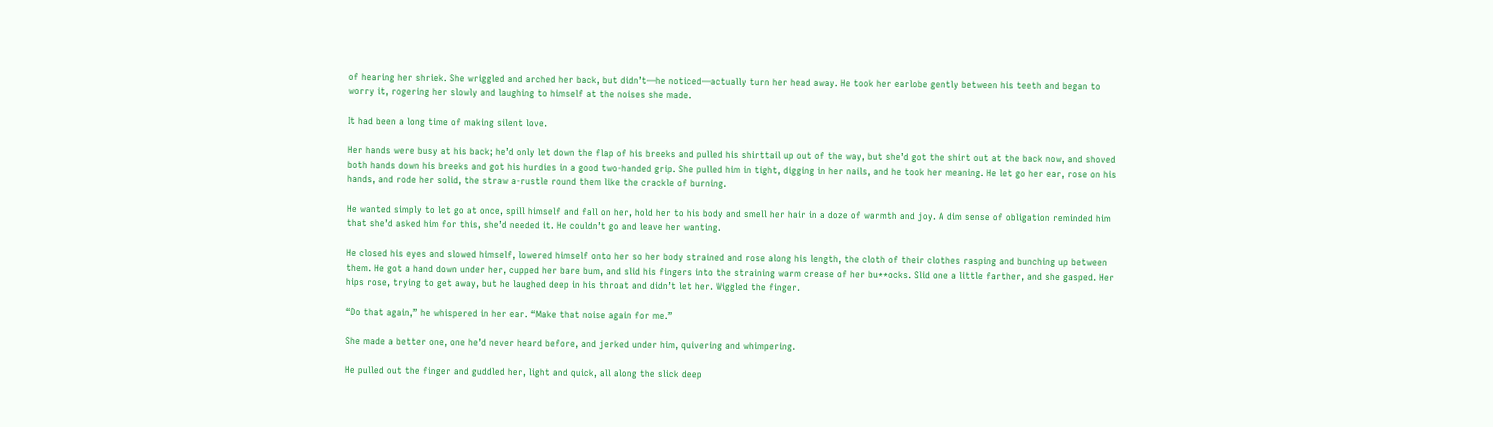of hearing her shriek. She wriggled and arched her back, but didn’t—he noticed—actually turn her head away. He took her earlobe gently between his teeth and began to worry it, rogering her slowly and laughing to himself at the noises she made.

It had been a long time of making silent love.

Her hands were busy at his back; he’d only let down the flap of his breeks and pulled his shirttail up out of the way, but she’d got the shirt out at the back now, and shoved both hands down his breeks and got his hurdies in a good two-handed grip. She pulled him in tight, digging in her nails, and he took her meaning. He let go her ear, rose on his hands, and rode her solid, the straw a-rustle round them like the crackle of burning.

He wanted simply to let go at once, spill himself and fall on her, hold her to his body and smell her hair in a doze of warmth and joy. A dim sense of obligation reminded him that she’d asked him for this, she’d needed it. He couldn’t go and leave her wanting.

He closed his eyes and slowed himself, lowered himself onto her so her body strained and rose along his length, the cloth of their clothes rasping and bunching up between them. He got a hand down under her, cupped her bare bum, and slid his fingers into the straining warm crease of her bu**ocks. Slid one a little farther, and she gasped. Her hips rose, trying to get away, but he laughed deep in his throat and didn’t let her. Wiggled the finger.

“Do that again,” he whispered in her ear. “Make that noise again for me.”

She made a better one, one he’d never heard before, and jerked under him, quivering and whimpering.

He pulled out the finger and guddled her, light and quick, all along the slick deep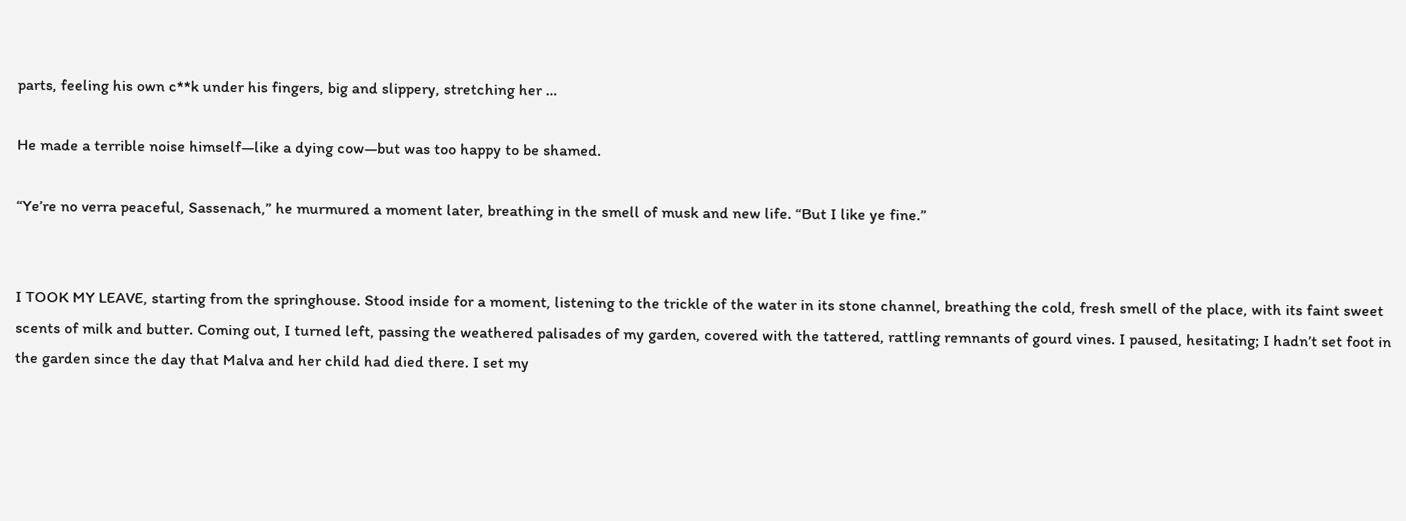parts, feeling his own c**k under his fingers, big and slippery, stretching her …

He made a terrible noise himself—like a dying cow—but was too happy to be shamed.

“Ye’re no verra peaceful, Sassenach,” he murmured a moment later, breathing in the smell of musk and new life. “But I like ye fine.”


I TOOK MY LEAVE, starting from the springhouse. Stood inside for a moment, listening to the trickle of the water in its stone channel, breathing the cold, fresh smell of the place, with its faint sweet scents of milk and butter. Coming out, I turned left, passing the weathered palisades of my garden, covered with the tattered, rattling remnants of gourd vines. I paused, hesitating; I hadn’t set foot in the garden since the day that Malva and her child had died there. I set my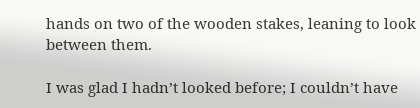hands on two of the wooden stakes, leaning to look between them.

I was glad I hadn’t looked before; I couldn’t have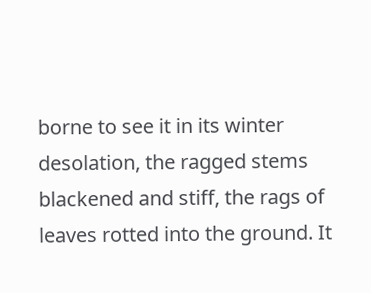borne to see it in its winter desolation, the ragged stems blackened and stiff, the rags of leaves rotted into the ground. It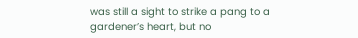was still a sight to strike a pang to a gardener’s heart, but no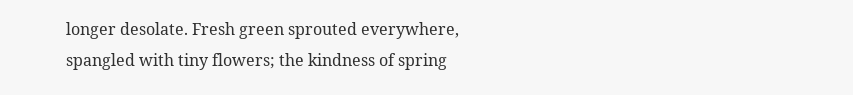longer desolate. Fresh green sprouted everywhere, spangled with tiny flowers; the kindness of spring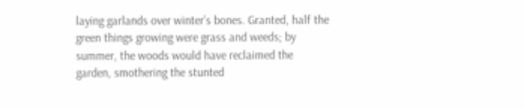laying garlands over winter’s bones. Granted, half the green things growing were grass and weeds; by summer, the woods would have reclaimed the garden, smothering the stunted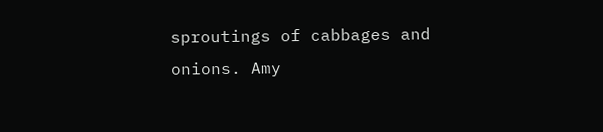sproutings of cabbages and onions. Amy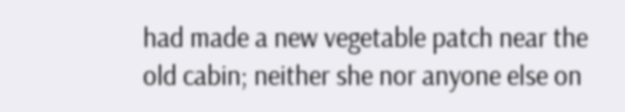had made a new vegetable patch near the old cabin; neither she nor anyone else on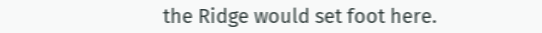the Ridge would set foot here.